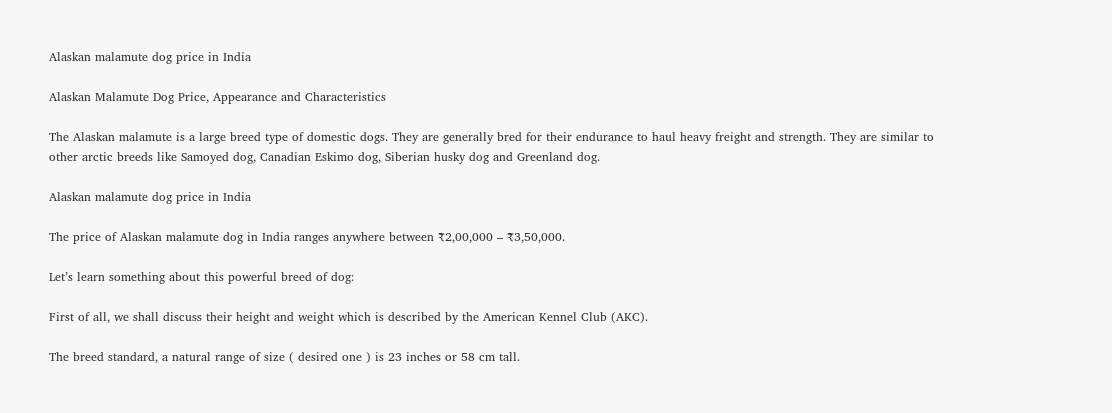Alaskan malamute dog price in India

Alaskan Malamute Dog Price, Appearance and Characteristics

The Alaskan malamute is a large breed type of domestic dogs. They are generally bred for their endurance to haul heavy freight and strength. They are similar to other arctic breeds like Samoyed dog, Canadian Eskimo dog, Siberian husky dog and Greenland dog.

Alaskan malamute dog price in India

The price of Alaskan malamute dog in India ranges anywhere between ₹2,00,000 – ₹3,50,000.

Let’s learn something about this powerful breed of dog:

First of all, we shall discuss their height and weight which is described by the American Kennel Club (AKC).

The breed standard, a natural range of size ( desired one ) is 23 inches or 58 cm tall.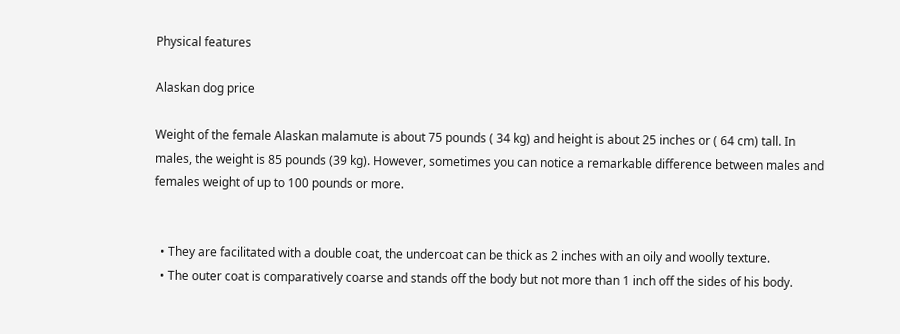Physical features

Alaskan dog price

Weight of the female Alaskan malamute is about 75 pounds ( 34 kg) and height is about 25 inches or ( 64 cm) tall. In males, the weight is 85 pounds (39 kg). However, sometimes you can notice a remarkable difference between males and females weight of up to 100 pounds or more.


  • They are facilitated with a double coat, the undercoat can be thick as 2 inches with an oily and woolly texture.
  • The outer coat is comparatively coarse and stands off the body but not more than 1 inch off the sides of his body.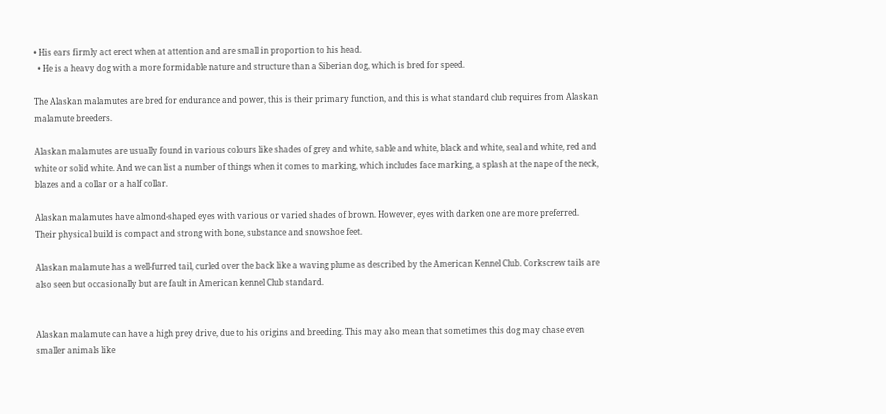• His ears firmly act erect when at attention and are small in proportion to his head.
  • He is a heavy dog with a more formidable nature and structure than a Siberian dog, which is bred for speed.

The Alaskan malamutes are bred for endurance and power, this is their primary function, and this is what standard club requires from Alaskan malamute breeders.

Alaskan malamutes are usually found in various colours like shades of grey and white, sable and white, black and white, seal and white, red and white or solid white. And we can list a number of things when it comes to marking, which includes face marking, a splash at the nape of the neck, blazes and a collar or a half collar.

Alaskan malamutes have almond-shaped eyes with various or varied shades of brown. However, eyes with darken one are more preferred. Their physical build is compact and strong with bone, substance and snowshoe feet.

Alaskan malamute has a well-furred tail, curled over the back like a waving plume as described by the American Kennel Club. Corkscrew tails are also seen but occasionally but are fault in American kennel Club standard.


Alaskan malamute can have a high prey drive, due to his origins and breeding. This may also mean that sometimes this dog may chase even smaller animals like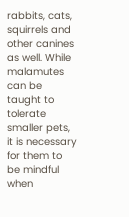rabbits, cats, squirrels and other canines as well. While malamutes can be taught to tolerate smaller pets, it is necessary for them to be mindful when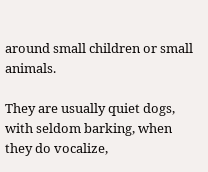around small children or small animals.

They are usually quiet dogs, with seldom barking, when they do vocalize,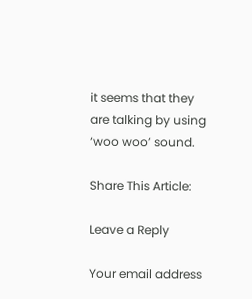it seems that they are talking by using ‘woo woo’ sound.

Share This Article:

Leave a Reply

Your email address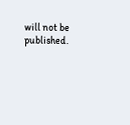will not be published.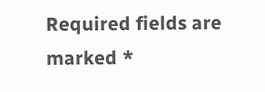Required fields are marked *